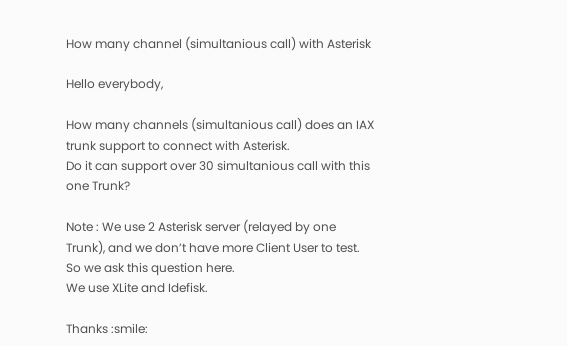How many channel (simultanious call) with Asterisk

Hello everybody,

How many channels (simultanious call) does an IAX trunk support to connect with Asterisk.
Do it can support over 30 simultanious call with this one Trunk?

Note : We use 2 Asterisk server (relayed by one Trunk), and we don’t have more Client User to test. So we ask this question here.
We use XLite and Idefisk.

Thanks :smile: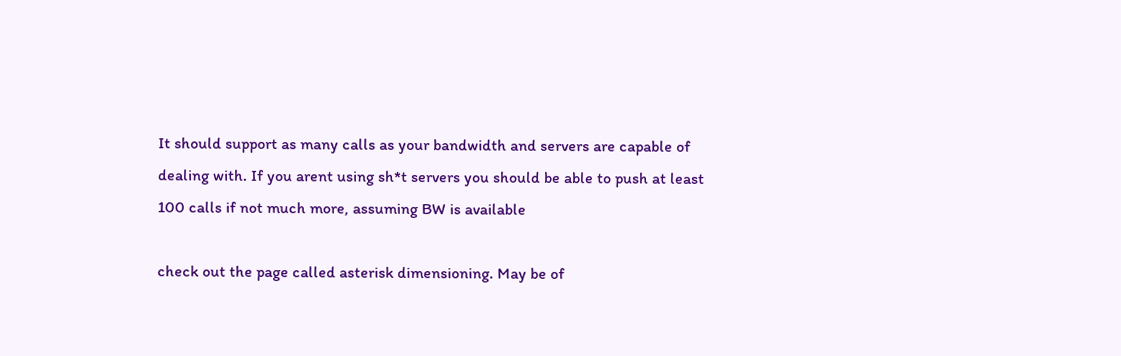It should support as many calls as your bandwidth and servers are capable of dealing with. If you arent using sh*t servers you should be able to push at least 100 calls if not much more, assuming BW is available

check out the page called asterisk dimensioning. May be of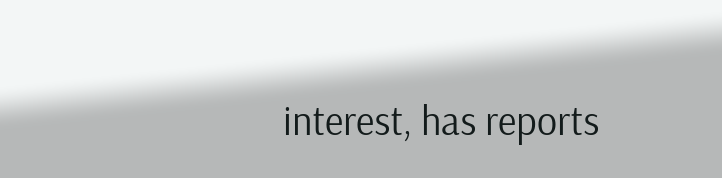interest, has reports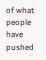of what people have pushed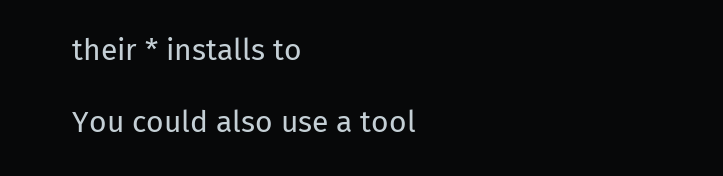their * installs to

You could also use a tool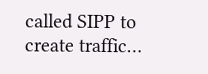called SIPP to create traffic…